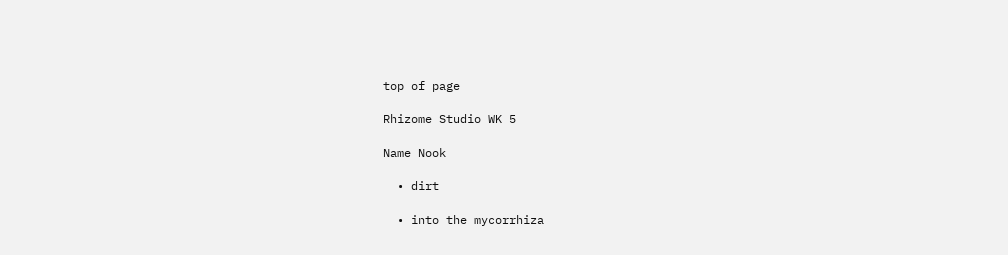top of page

Rhizome Studio WK 5

Name Nook

  • dirt

  • into the mycorrhiza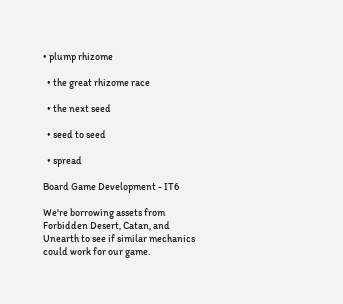• plump rhizome

  • the great rhizome race

  • the next seed

  • seed to seed

  • spread

Board Game Development - IT6

We're borrowing assets from Forbidden Desert, Catan, and Unearth to see if similar mechanics could work for our game.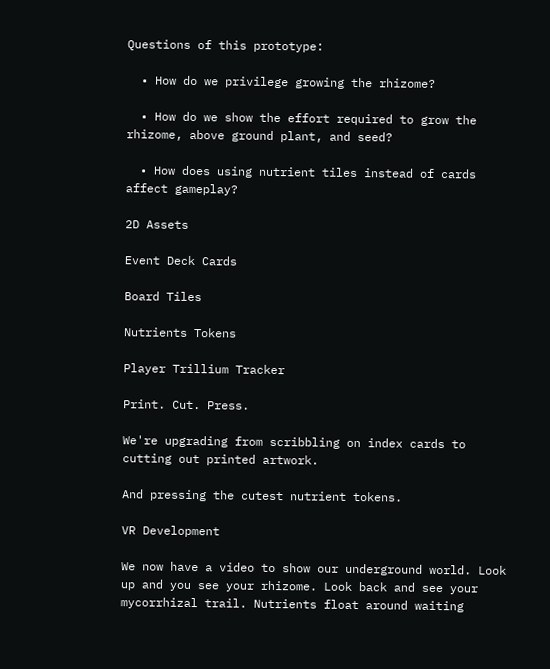Questions of this prototype:

  • How do we privilege growing the rhizome?

  • How do we show the effort required to grow the rhizome, above ground plant, and seed?

  • How does using nutrient tiles instead of cards affect gameplay?

2D Assets

Event Deck Cards

Board Tiles

Nutrients Tokens

Player Trillium Tracker

Print. Cut. Press.

We're upgrading from scribbling on index cards to cutting out printed artwork.

And pressing the cutest nutrient tokens.

VR Development

We now have a video to show our underground world. Look up and you see your rhizome. Look back and see your mycorrhizal trail. Nutrients float around waiting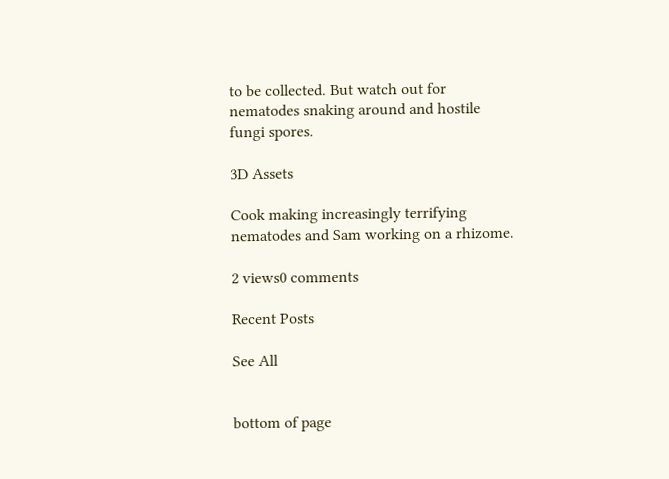to be collected. But watch out for nematodes snaking around and hostile fungi spores.

3D Assets

Cook making increasingly terrifying nematodes and Sam working on a rhizome.

2 views0 comments

Recent Posts

See All


bottom of page